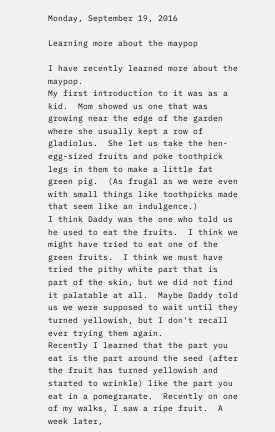Monday, September 19, 2016

Learning more about the maypop

I have recently learned more about the maypop.
My first introduction to it was as a kid.  Mom showed us one that was growing near the edge of the garden where she usually kept a row of gladiolus.  She let us take the hen-egg-sized fruits and poke toothpick legs in them to make a little fat green pig.  (As frugal as we were even with small things like toothpicks made that seem like an indulgence.)
I think Daddy was the one who told us he used to eat the fruits.  I think we might have tried to eat one of the green fruits.  I think we must have tried the pithy white part that is part of the skin, but we did not find it palatable at all.  Maybe Daddy told us we were supposed to wait until they turned yellowish, but I don't recall ever trying them again.
Recently I learned that the part you eat is the part around the seed (after the fruit has turned yellowish and started to wrinkle) like the part you eat in a pomegranate.  Recently on one of my walks, I saw a ripe fruit.  A week later,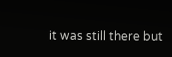it was still there but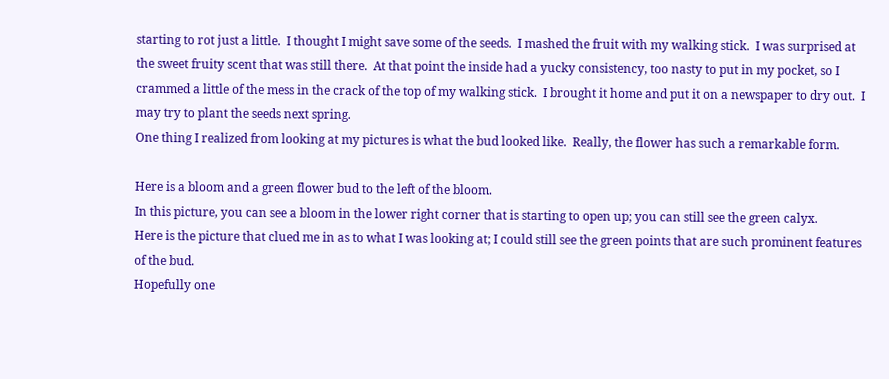starting to rot just a little.  I thought I might save some of the seeds.  I mashed the fruit with my walking stick.  I was surprised at the sweet fruity scent that was still there.  At that point the inside had a yucky consistency, too nasty to put in my pocket, so I crammed a little of the mess in the crack of the top of my walking stick.  I brought it home and put it on a newspaper to dry out.  I may try to plant the seeds next spring.
One thing I realized from looking at my pictures is what the bud looked like.  Really, the flower has such a remarkable form.

Here is a bloom and a green flower bud to the left of the bloom.
In this picture, you can see a bloom in the lower right corner that is starting to open up; you can still see the green calyx.
Here is the picture that clued me in as to what I was looking at; I could still see the green points that are such prominent features of the bud.
Hopefully one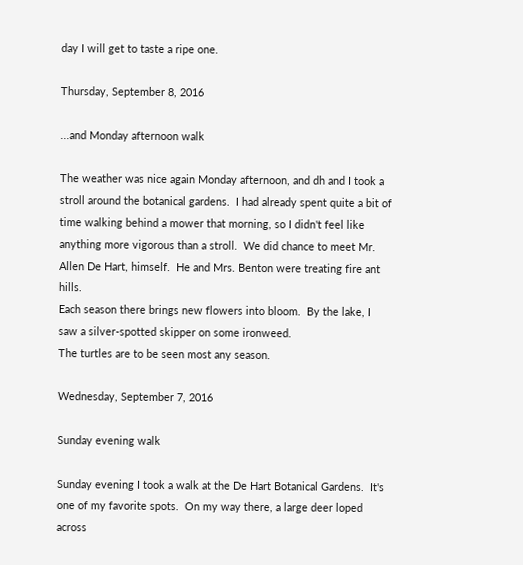day I will get to taste a ripe one.

Thursday, September 8, 2016

...and Monday afternoon walk

The weather was nice again Monday afternoon, and dh and I took a stroll around the botanical gardens.  I had already spent quite a bit of time walking behind a mower that morning, so I didn't feel like anything more vigorous than a stroll.  We did chance to meet Mr. Allen De Hart, himself.  He and Mrs. Benton were treating fire ant hills.
Each season there brings new flowers into bloom.  By the lake, I saw a silver-spotted skipper on some ironweed.
The turtles are to be seen most any season.

Wednesday, September 7, 2016

Sunday evening walk

Sunday evening I took a walk at the De Hart Botanical Gardens.  It's one of my favorite spots.  On my way there, a large deer loped across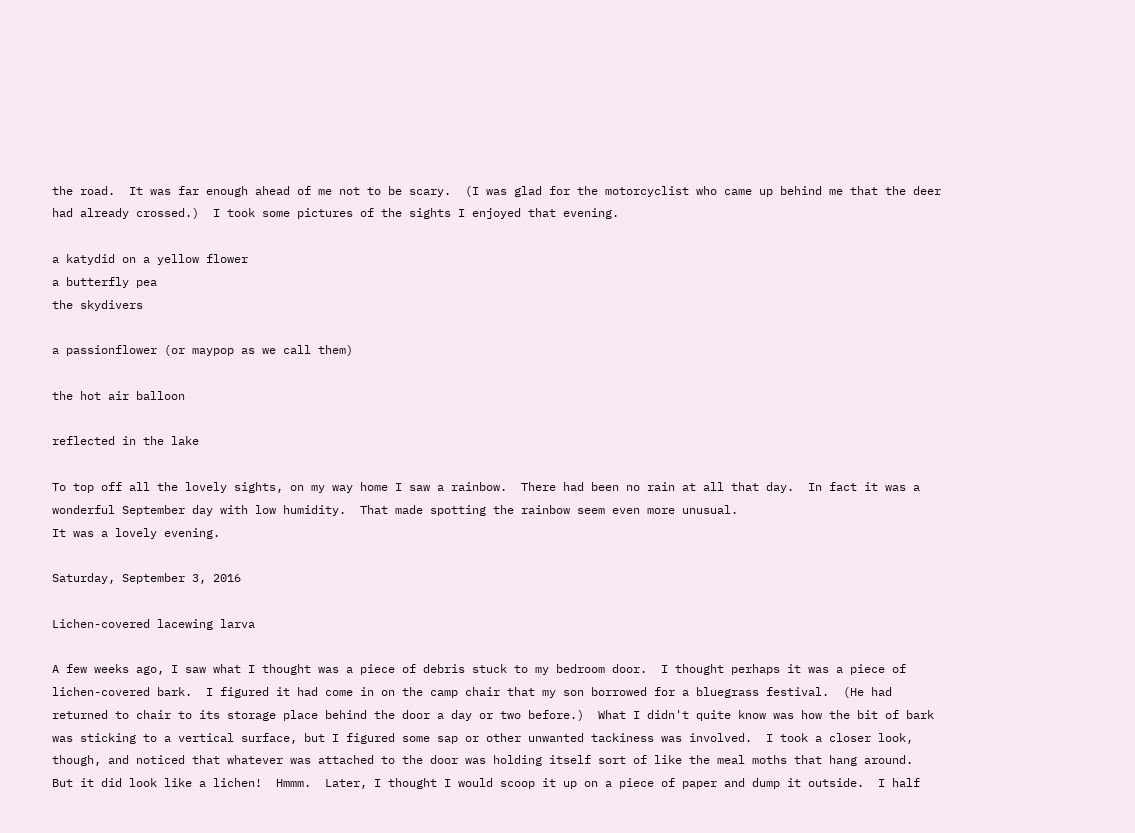the road.  It was far enough ahead of me not to be scary.  (I was glad for the motorcyclist who came up behind me that the deer had already crossed.)  I took some pictures of the sights I enjoyed that evening.

a katydid on a yellow flower
a butterfly pea
the skydivers

a passionflower (or maypop as we call them)

the hot air balloon

reflected in the lake

To top off all the lovely sights, on my way home I saw a rainbow.  There had been no rain at all that day.  In fact it was a wonderful September day with low humidity.  That made spotting the rainbow seem even more unusual.
It was a lovely evening.

Saturday, September 3, 2016

Lichen-covered lacewing larva

A few weeks ago, I saw what I thought was a piece of debris stuck to my bedroom door.  I thought perhaps it was a piece of lichen-covered bark.  I figured it had come in on the camp chair that my son borrowed for a bluegrass festival.  (He had returned to chair to its storage place behind the door a day or two before.)  What I didn't quite know was how the bit of bark was sticking to a vertical surface, but I figured some sap or other unwanted tackiness was involved.  I took a closer look, though, and noticed that whatever was attached to the door was holding itself sort of like the meal moths that hang around.  But it did look like a lichen!  Hmmm.  Later, I thought I would scoop it up on a piece of paper and dump it outside.  I half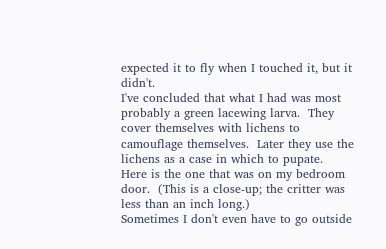expected it to fly when I touched it, but it didn't.
I've concluded that what I had was most probably a green lacewing larva.  They cover themselves with lichens to camouflage themselves.  Later they use the lichens as a case in which to pupate.
Here is the one that was on my bedroom door.  (This is a close-up; the critter was less than an inch long.)
Sometimes I don't even have to go outside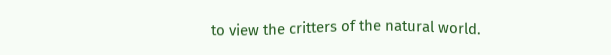to view the critters of the natural world.